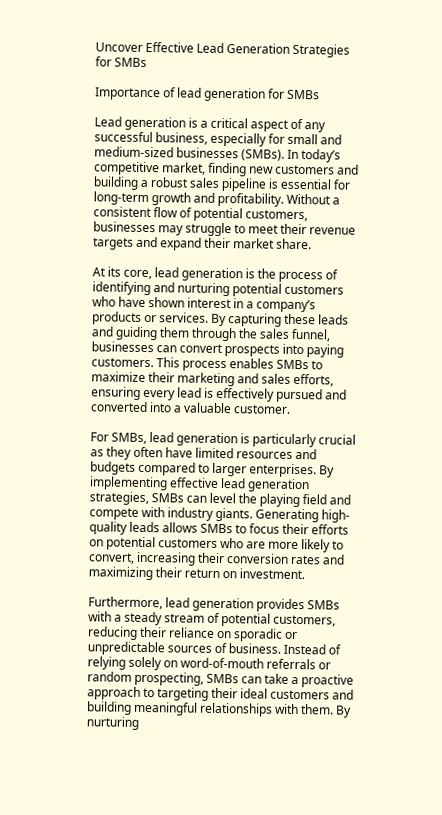Uncover Effective Lead Generation Strategies for SMBs

Importance of lead generation for SMBs

Lead generation is a critical aspect of any successful business, especially for small and medium-sized businesses (SMBs). In today’s competitive market, finding new customers and building a robust sales pipeline is essential for long-term growth and profitability. Without a consistent flow of potential customers, businesses may struggle to meet their revenue targets and expand their market share.

At its core, lead generation is the process of identifying and nurturing potential customers who have shown interest in a company’s products or services. By capturing these leads and guiding them through the sales funnel, businesses can convert prospects into paying customers. This process enables SMBs to maximize their marketing and sales efforts, ensuring every lead is effectively pursued and converted into a valuable customer.

For SMBs, lead generation is particularly crucial as they often have limited resources and budgets compared to larger enterprises. By implementing effective lead generation strategies, SMBs can level the playing field and compete with industry giants. Generating high-quality leads allows SMBs to focus their efforts on potential customers who are more likely to convert, increasing their conversion rates and maximizing their return on investment.

Furthermore, lead generation provides SMBs with a steady stream of potential customers, reducing their reliance on sporadic or unpredictable sources of business. Instead of relying solely on word-of-mouth referrals or random prospecting, SMBs can take a proactive approach to targeting their ideal customers and building meaningful relationships with them. By nurturing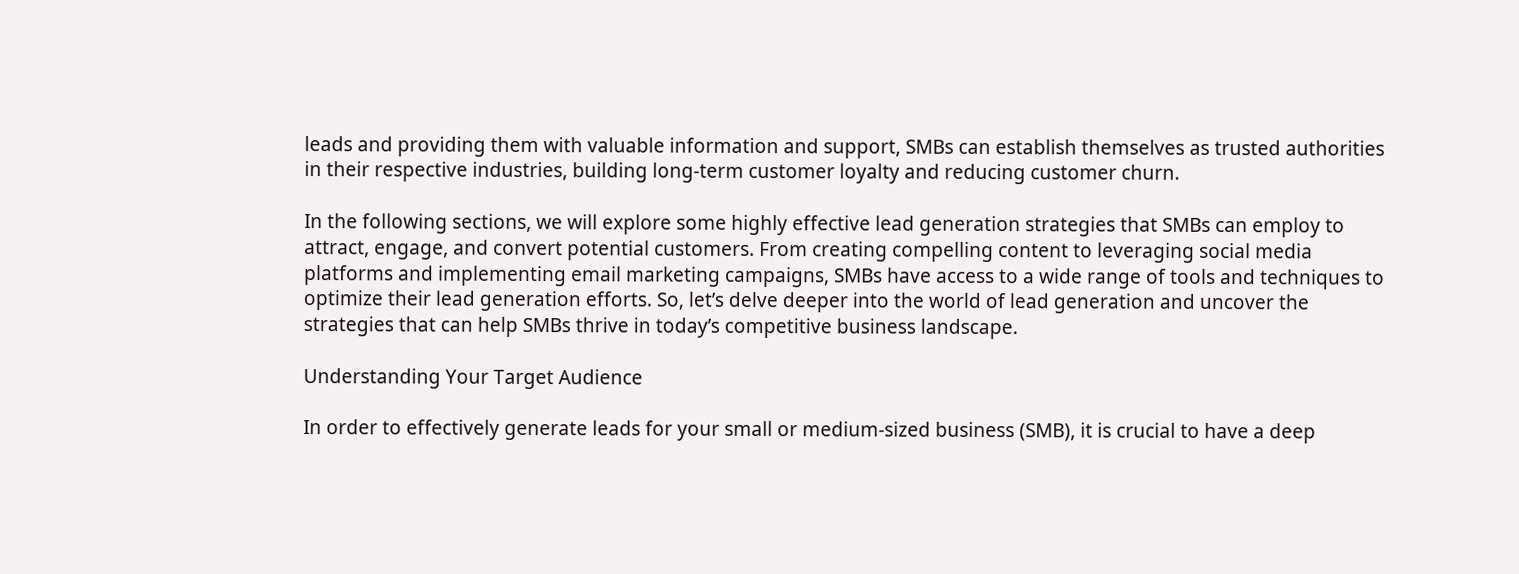leads and providing them with valuable information and support, SMBs can establish themselves as trusted authorities in their respective industries, building long-term customer loyalty and reducing customer churn.

In the following sections, we will explore some highly effective lead generation strategies that SMBs can employ to attract, engage, and convert potential customers. From creating compelling content to leveraging social media platforms and implementing email marketing campaigns, SMBs have access to a wide range of tools and techniques to optimize their lead generation efforts. So, let’s delve deeper into the world of lead generation and uncover the strategies that can help SMBs thrive in today’s competitive business landscape.

Understanding Your Target Audience

In order to effectively generate leads for your small or medium-sized business (SMB), it is crucial to have a deep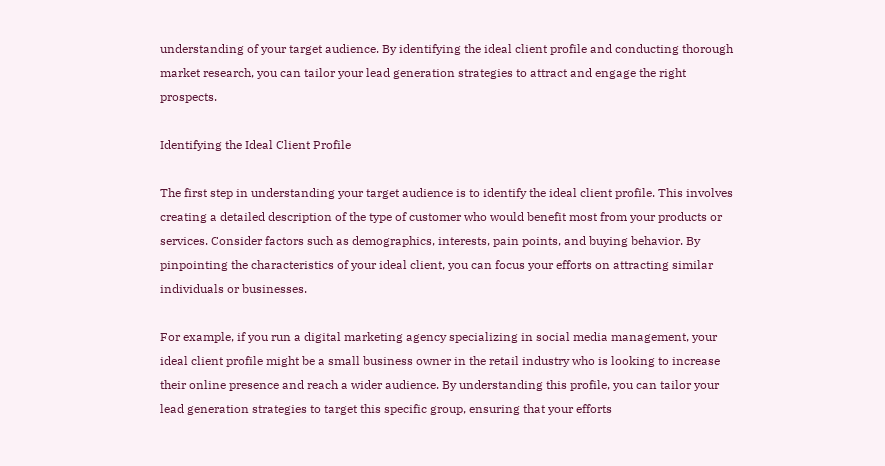understanding of your target audience. By identifying the ideal client profile and conducting thorough market research, you can tailor your lead generation strategies to attract and engage the right prospects.

Identifying the Ideal Client Profile

The first step in understanding your target audience is to identify the ideal client profile. This involves creating a detailed description of the type of customer who would benefit most from your products or services. Consider factors such as demographics, interests, pain points, and buying behavior. By pinpointing the characteristics of your ideal client, you can focus your efforts on attracting similar individuals or businesses.

For example, if you run a digital marketing agency specializing in social media management, your ideal client profile might be a small business owner in the retail industry who is looking to increase their online presence and reach a wider audience. By understanding this profile, you can tailor your lead generation strategies to target this specific group, ensuring that your efforts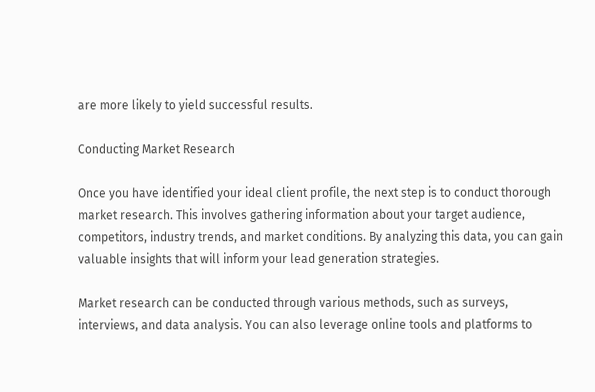are more likely to yield successful results.

Conducting Market Research

Once you have identified your ideal client profile, the next step is to conduct thorough market research. This involves gathering information about your target audience, competitors, industry trends, and market conditions. By analyzing this data, you can gain valuable insights that will inform your lead generation strategies.

Market research can be conducted through various methods, such as surveys, interviews, and data analysis. You can also leverage online tools and platforms to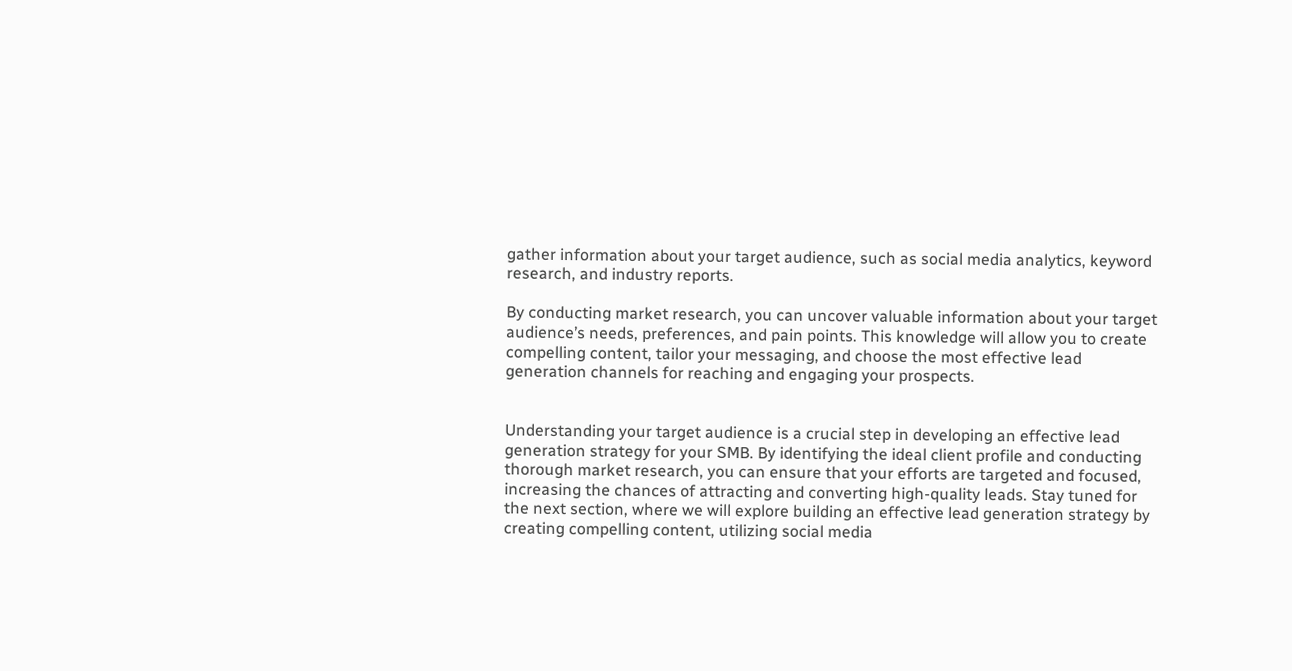gather information about your target audience, such as social media analytics, keyword research, and industry reports.

By conducting market research, you can uncover valuable information about your target audience’s needs, preferences, and pain points. This knowledge will allow you to create compelling content, tailor your messaging, and choose the most effective lead generation channels for reaching and engaging your prospects.


Understanding your target audience is a crucial step in developing an effective lead generation strategy for your SMB. By identifying the ideal client profile and conducting thorough market research, you can ensure that your efforts are targeted and focused, increasing the chances of attracting and converting high-quality leads. Stay tuned for the next section, where we will explore building an effective lead generation strategy by creating compelling content, utilizing social media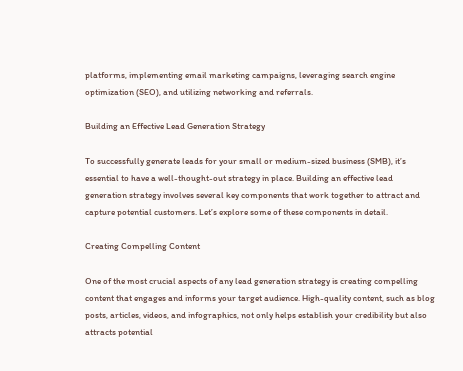platforms, implementing email marketing campaigns, leveraging search engine optimization (SEO), and utilizing networking and referrals.

Building an Effective Lead Generation Strategy

To successfully generate leads for your small or medium-sized business (SMB), it’s essential to have a well-thought-out strategy in place. Building an effective lead generation strategy involves several key components that work together to attract and capture potential customers. Let’s explore some of these components in detail.

Creating Compelling Content

One of the most crucial aspects of any lead generation strategy is creating compelling content that engages and informs your target audience. High-quality content, such as blog posts, articles, videos, and infographics, not only helps establish your credibility but also attracts potential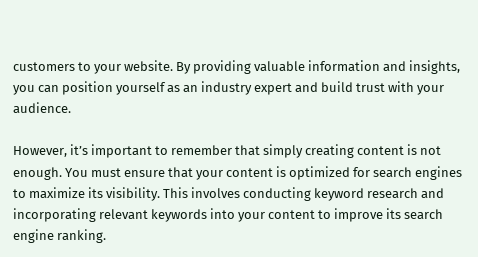customers to your website. By providing valuable information and insights, you can position yourself as an industry expert and build trust with your audience.

However, it’s important to remember that simply creating content is not enough. You must ensure that your content is optimized for search engines to maximize its visibility. This involves conducting keyword research and incorporating relevant keywords into your content to improve its search engine ranking.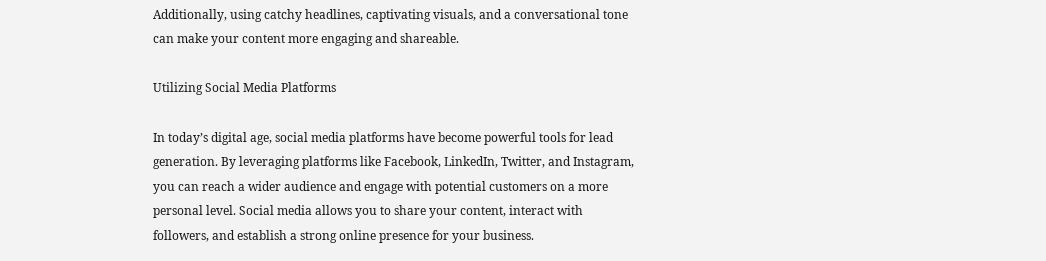Additionally, using catchy headlines, captivating visuals, and a conversational tone can make your content more engaging and shareable.

Utilizing Social Media Platforms

In today’s digital age, social media platforms have become powerful tools for lead generation. By leveraging platforms like Facebook, LinkedIn, Twitter, and Instagram, you can reach a wider audience and engage with potential customers on a more personal level. Social media allows you to share your content, interact with followers, and establish a strong online presence for your business.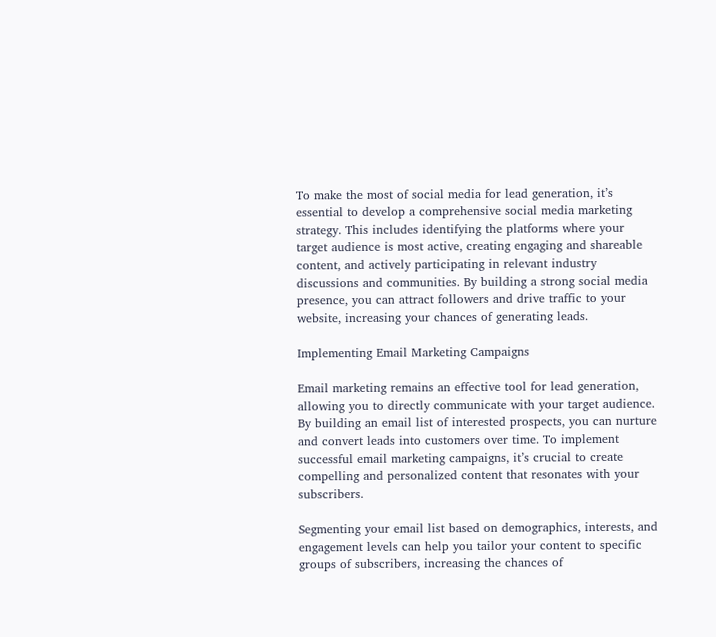To make the most of social media for lead generation, it’s essential to develop a comprehensive social media marketing strategy. This includes identifying the platforms where your target audience is most active, creating engaging and shareable content, and actively participating in relevant industry discussions and communities. By building a strong social media presence, you can attract followers and drive traffic to your website, increasing your chances of generating leads.

Implementing Email Marketing Campaigns

Email marketing remains an effective tool for lead generation, allowing you to directly communicate with your target audience. By building an email list of interested prospects, you can nurture and convert leads into customers over time. To implement successful email marketing campaigns, it’s crucial to create compelling and personalized content that resonates with your subscribers.

Segmenting your email list based on demographics, interests, and engagement levels can help you tailor your content to specific groups of subscribers, increasing the chances of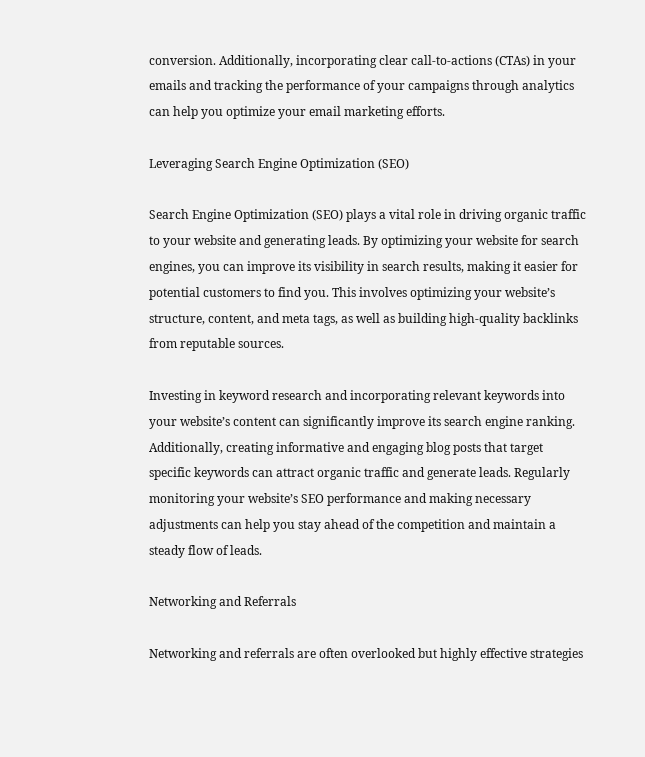conversion. Additionally, incorporating clear call-to-actions (CTAs) in your emails and tracking the performance of your campaigns through analytics can help you optimize your email marketing efforts.

Leveraging Search Engine Optimization (SEO)

Search Engine Optimization (SEO) plays a vital role in driving organic traffic to your website and generating leads. By optimizing your website for search engines, you can improve its visibility in search results, making it easier for potential customers to find you. This involves optimizing your website’s structure, content, and meta tags, as well as building high-quality backlinks from reputable sources.

Investing in keyword research and incorporating relevant keywords into your website’s content can significantly improve its search engine ranking. Additionally, creating informative and engaging blog posts that target specific keywords can attract organic traffic and generate leads. Regularly monitoring your website’s SEO performance and making necessary adjustments can help you stay ahead of the competition and maintain a steady flow of leads.

Networking and Referrals

Networking and referrals are often overlooked but highly effective strategies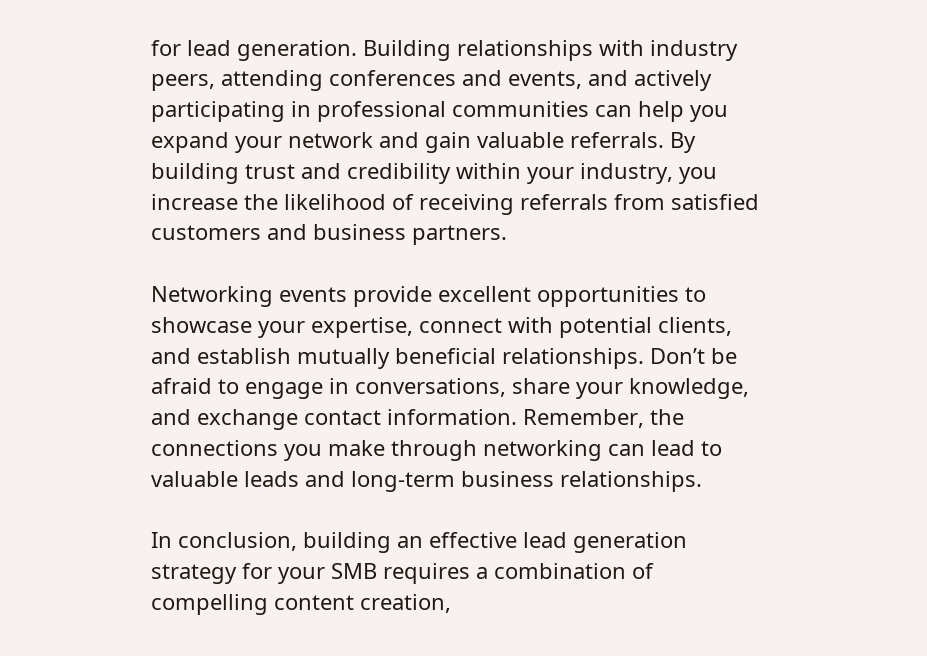for lead generation. Building relationships with industry peers, attending conferences and events, and actively participating in professional communities can help you expand your network and gain valuable referrals. By building trust and credibility within your industry, you increase the likelihood of receiving referrals from satisfied customers and business partners.

Networking events provide excellent opportunities to showcase your expertise, connect with potential clients, and establish mutually beneficial relationships. Don’t be afraid to engage in conversations, share your knowledge, and exchange contact information. Remember, the connections you make through networking can lead to valuable leads and long-term business relationships.

In conclusion, building an effective lead generation strategy for your SMB requires a combination of compelling content creation,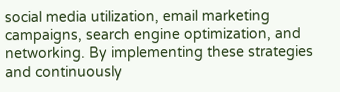social media utilization, email marketing campaigns, search engine optimization, and networking. By implementing these strategies and continuously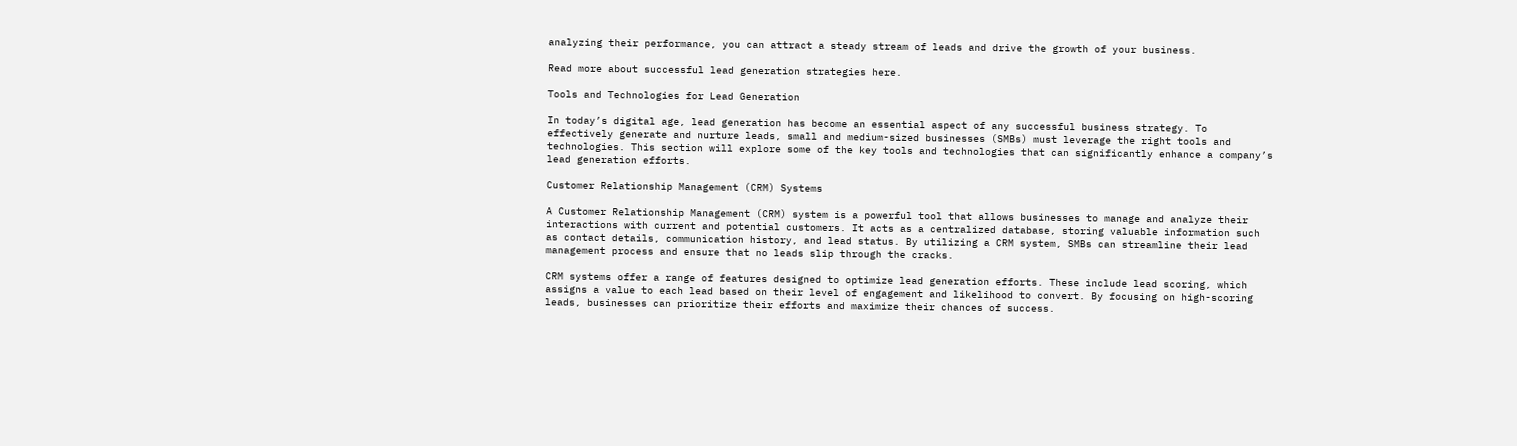analyzing their performance, you can attract a steady stream of leads and drive the growth of your business.

Read more about successful lead generation strategies here.

Tools and Technologies for Lead Generation

In today’s digital age, lead generation has become an essential aspect of any successful business strategy. To effectively generate and nurture leads, small and medium-sized businesses (SMBs) must leverage the right tools and technologies. This section will explore some of the key tools and technologies that can significantly enhance a company’s lead generation efforts.

Customer Relationship Management (CRM) Systems

A Customer Relationship Management (CRM) system is a powerful tool that allows businesses to manage and analyze their interactions with current and potential customers. It acts as a centralized database, storing valuable information such as contact details, communication history, and lead status. By utilizing a CRM system, SMBs can streamline their lead management process and ensure that no leads slip through the cracks.

CRM systems offer a range of features designed to optimize lead generation efforts. These include lead scoring, which assigns a value to each lead based on their level of engagement and likelihood to convert. By focusing on high-scoring leads, businesses can prioritize their efforts and maximize their chances of success.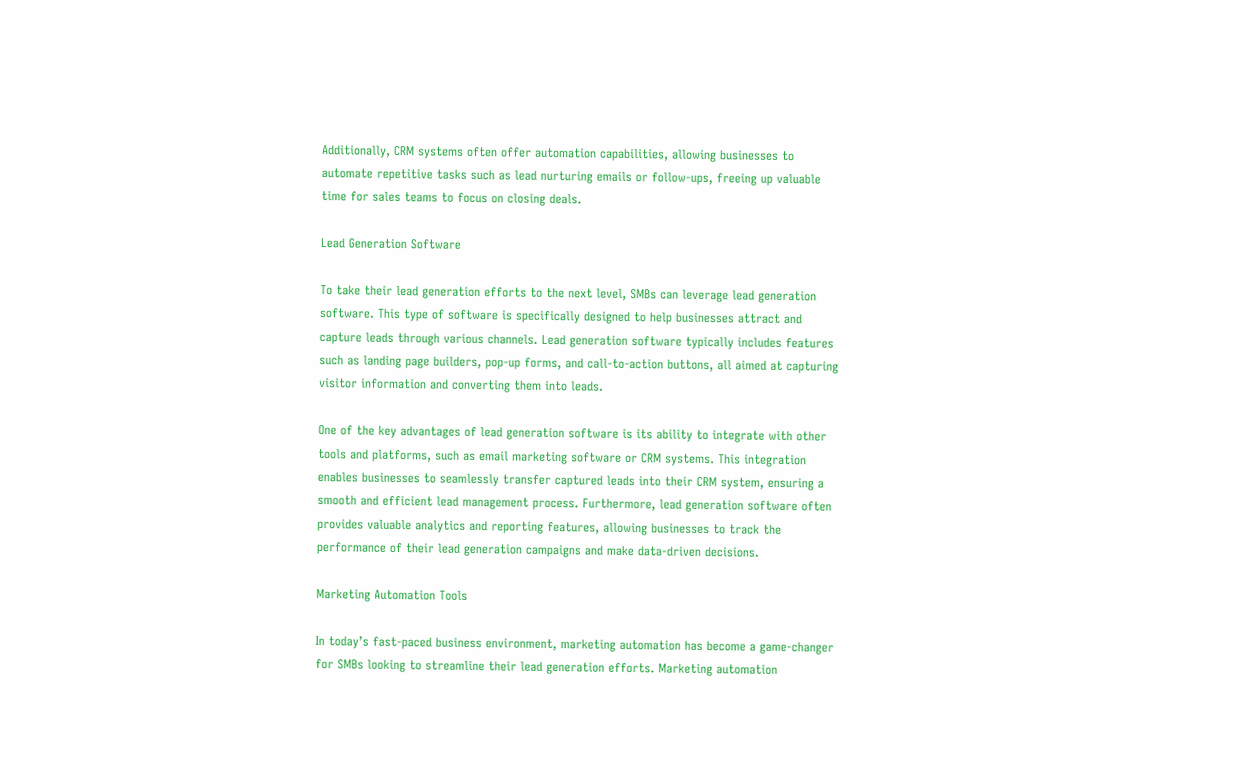Additionally, CRM systems often offer automation capabilities, allowing businesses to automate repetitive tasks such as lead nurturing emails or follow-ups, freeing up valuable time for sales teams to focus on closing deals.

Lead Generation Software

To take their lead generation efforts to the next level, SMBs can leverage lead generation software. This type of software is specifically designed to help businesses attract and capture leads through various channels. Lead generation software typically includes features such as landing page builders, pop-up forms, and call-to-action buttons, all aimed at capturing visitor information and converting them into leads.

One of the key advantages of lead generation software is its ability to integrate with other tools and platforms, such as email marketing software or CRM systems. This integration enables businesses to seamlessly transfer captured leads into their CRM system, ensuring a smooth and efficient lead management process. Furthermore, lead generation software often provides valuable analytics and reporting features, allowing businesses to track the performance of their lead generation campaigns and make data-driven decisions.

Marketing Automation Tools

In today’s fast-paced business environment, marketing automation has become a game-changer for SMBs looking to streamline their lead generation efforts. Marketing automation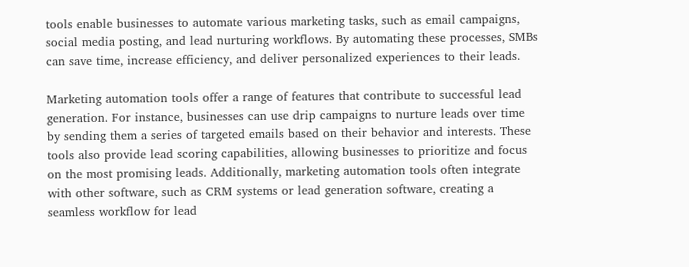tools enable businesses to automate various marketing tasks, such as email campaigns, social media posting, and lead nurturing workflows. By automating these processes, SMBs can save time, increase efficiency, and deliver personalized experiences to their leads.

Marketing automation tools offer a range of features that contribute to successful lead generation. For instance, businesses can use drip campaigns to nurture leads over time by sending them a series of targeted emails based on their behavior and interests. These tools also provide lead scoring capabilities, allowing businesses to prioritize and focus on the most promising leads. Additionally, marketing automation tools often integrate with other software, such as CRM systems or lead generation software, creating a seamless workflow for lead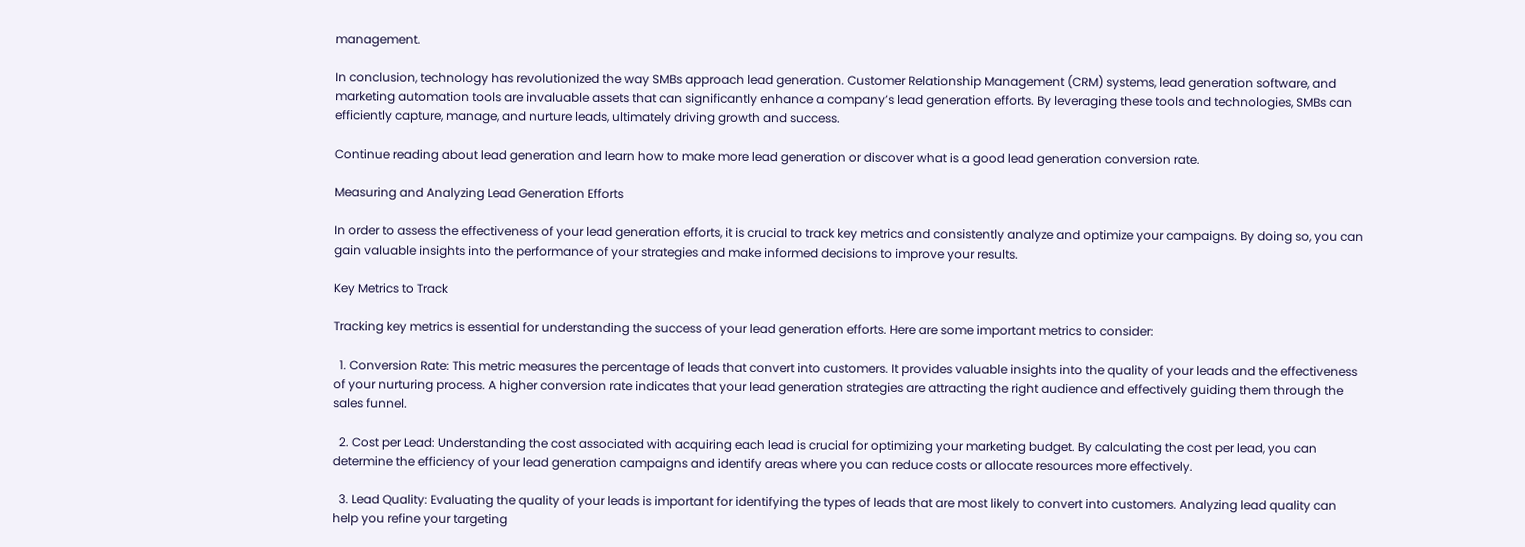management.

In conclusion, technology has revolutionized the way SMBs approach lead generation. Customer Relationship Management (CRM) systems, lead generation software, and marketing automation tools are invaluable assets that can significantly enhance a company’s lead generation efforts. By leveraging these tools and technologies, SMBs can efficiently capture, manage, and nurture leads, ultimately driving growth and success.

Continue reading about lead generation and learn how to make more lead generation or discover what is a good lead generation conversion rate.

Measuring and Analyzing Lead Generation Efforts

In order to assess the effectiveness of your lead generation efforts, it is crucial to track key metrics and consistently analyze and optimize your campaigns. By doing so, you can gain valuable insights into the performance of your strategies and make informed decisions to improve your results.

Key Metrics to Track

Tracking key metrics is essential for understanding the success of your lead generation efforts. Here are some important metrics to consider:

  1. Conversion Rate: This metric measures the percentage of leads that convert into customers. It provides valuable insights into the quality of your leads and the effectiveness of your nurturing process. A higher conversion rate indicates that your lead generation strategies are attracting the right audience and effectively guiding them through the sales funnel.

  2. Cost per Lead: Understanding the cost associated with acquiring each lead is crucial for optimizing your marketing budget. By calculating the cost per lead, you can determine the efficiency of your lead generation campaigns and identify areas where you can reduce costs or allocate resources more effectively.

  3. Lead Quality: Evaluating the quality of your leads is important for identifying the types of leads that are most likely to convert into customers. Analyzing lead quality can help you refine your targeting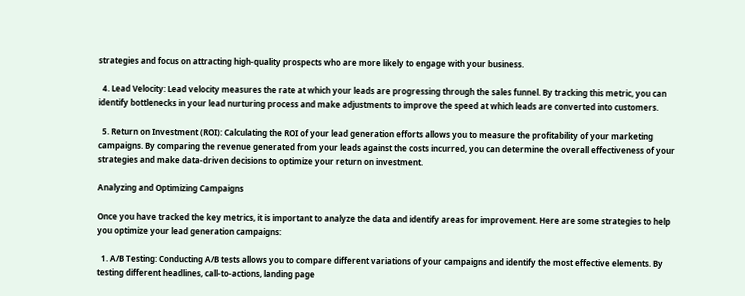strategies and focus on attracting high-quality prospects who are more likely to engage with your business.

  4. Lead Velocity: Lead velocity measures the rate at which your leads are progressing through the sales funnel. By tracking this metric, you can identify bottlenecks in your lead nurturing process and make adjustments to improve the speed at which leads are converted into customers.

  5. Return on Investment (ROI): Calculating the ROI of your lead generation efforts allows you to measure the profitability of your marketing campaigns. By comparing the revenue generated from your leads against the costs incurred, you can determine the overall effectiveness of your strategies and make data-driven decisions to optimize your return on investment.

Analyzing and Optimizing Campaigns

Once you have tracked the key metrics, it is important to analyze the data and identify areas for improvement. Here are some strategies to help you optimize your lead generation campaigns:

  1. A/B Testing: Conducting A/B tests allows you to compare different variations of your campaigns and identify the most effective elements. By testing different headlines, call-to-actions, landing page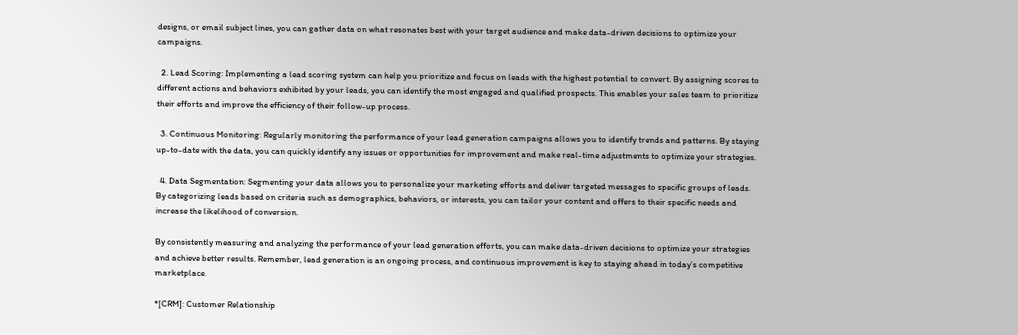designs, or email subject lines, you can gather data on what resonates best with your target audience and make data-driven decisions to optimize your campaigns.

  2. Lead Scoring: Implementing a lead scoring system can help you prioritize and focus on leads with the highest potential to convert. By assigning scores to different actions and behaviors exhibited by your leads, you can identify the most engaged and qualified prospects. This enables your sales team to prioritize their efforts and improve the efficiency of their follow-up process.

  3. Continuous Monitoring: Regularly monitoring the performance of your lead generation campaigns allows you to identify trends and patterns. By staying up-to-date with the data, you can quickly identify any issues or opportunities for improvement and make real-time adjustments to optimize your strategies.

  4. Data Segmentation: Segmenting your data allows you to personalize your marketing efforts and deliver targeted messages to specific groups of leads. By categorizing leads based on criteria such as demographics, behaviors, or interests, you can tailor your content and offers to their specific needs and increase the likelihood of conversion.

By consistently measuring and analyzing the performance of your lead generation efforts, you can make data-driven decisions to optimize your strategies and achieve better results. Remember, lead generation is an ongoing process, and continuous improvement is key to staying ahead in today’s competitive marketplace.

*[CRM]: Customer Relationship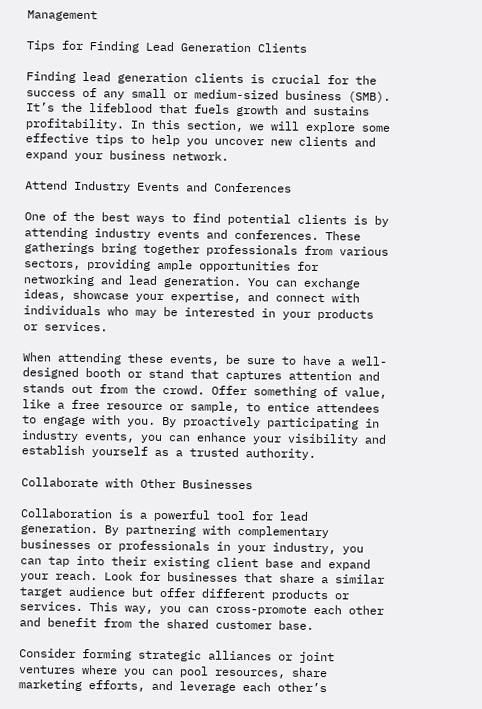Management

Tips for Finding Lead Generation Clients

Finding lead generation clients is crucial for the success of any small or medium-sized business (SMB). It’s the lifeblood that fuels growth and sustains profitability. In this section, we will explore some effective tips to help you uncover new clients and expand your business network.

Attend Industry Events and Conferences

One of the best ways to find potential clients is by attending industry events and conferences. These gatherings bring together professionals from various sectors, providing ample opportunities for networking and lead generation. You can exchange ideas, showcase your expertise, and connect with individuals who may be interested in your products or services.

When attending these events, be sure to have a well-designed booth or stand that captures attention and stands out from the crowd. Offer something of value, like a free resource or sample, to entice attendees to engage with you. By proactively participating in industry events, you can enhance your visibility and establish yourself as a trusted authority.

Collaborate with Other Businesses

Collaboration is a powerful tool for lead generation. By partnering with complementary businesses or professionals in your industry, you can tap into their existing client base and expand your reach. Look for businesses that share a similar target audience but offer different products or services. This way, you can cross-promote each other and benefit from the shared customer base.

Consider forming strategic alliances or joint ventures where you can pool resources, share marketing efforts, and leverage each other’s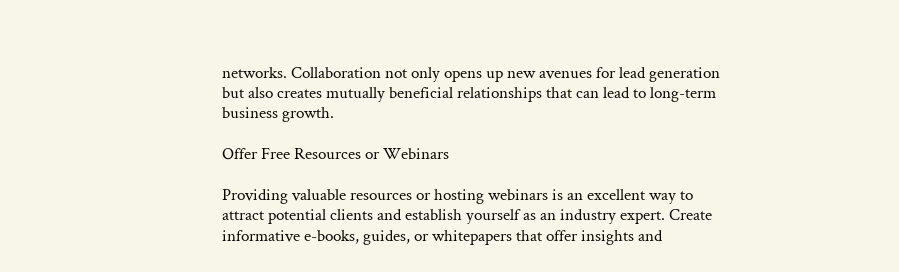networks. Collaboration not only opens up new avenues for lead generation but also creates mutually beneficial relationships that can lead to long-term business growth.

Offer Free Resources or Webinars

Providing valuable resources or hosting webinars is an excellent way to attract potential clients and establish yourself as an industry expert. Create informative e-books, guides, or whitepapers that offer insights and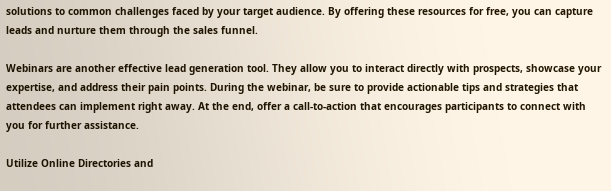solutions to common challenges faced by your target audience. By offering these resources for free, you can capture leads and nurture them through the sales funnel.

Webinars are another effective lead generation tool. They allow you to interact directly with prospects, showcase your expertise, and address their pain points. During the webinar, be sure to provide actionable tips and strategies that attendees can implement right away. At the end, offer a call-to-action that encourages participants to connect with you for further assistance.

Utilize Online Directories and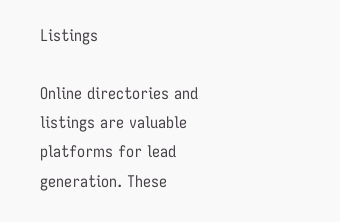Listings

Online directories and listings are valuable platforms for lead generation. These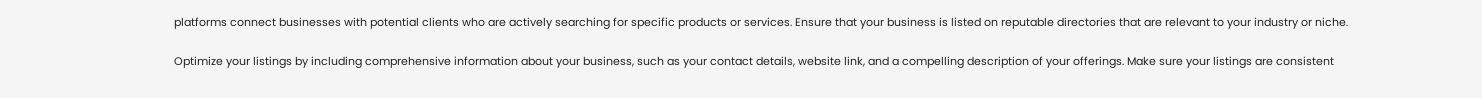platforms connect businesses with potential clients who are actively searching for specific products or services. Ensure that your business is listed on reputable directories that are relevant to your industry or niche.

Optimize your listings by including comprehensive information about your business, such as your contact details, website link, and a compelling description of your offerings. Make sure your listings are consistent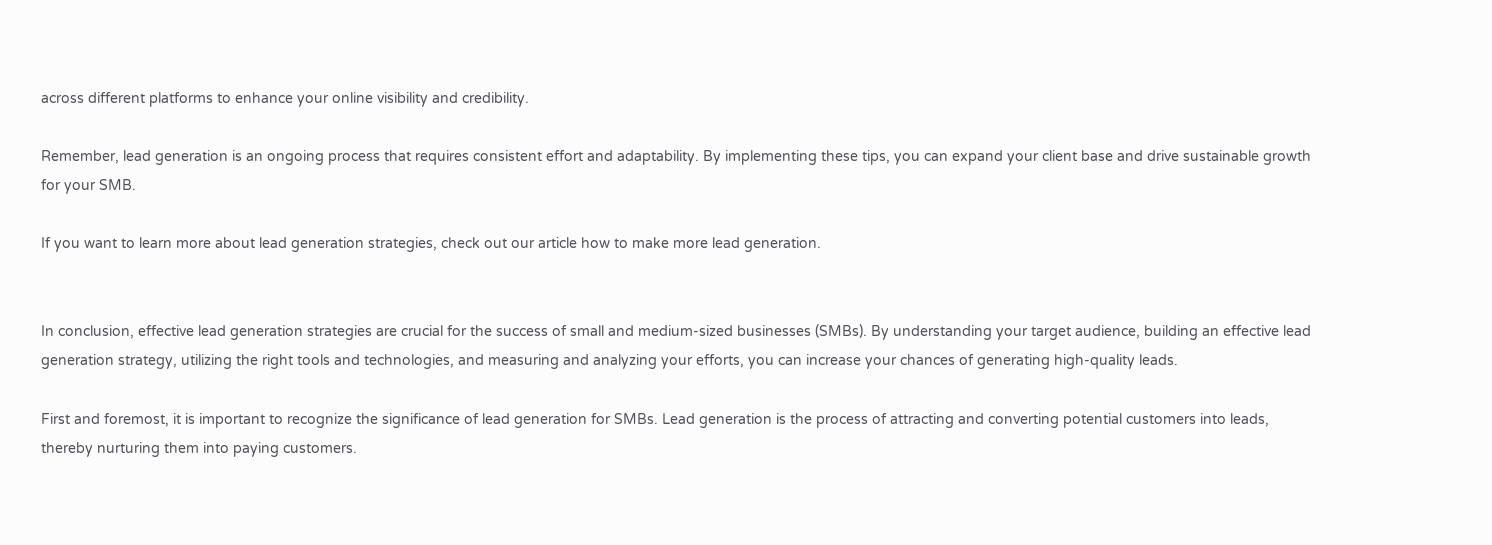across different platforms to enhance your online visibility and credibility.

Remember, lead generation is an ongoing process that requires consistent effort and adaptability. By implementing these tips, you can expand your client base and drive sustainable growth for your SMB.

If you want to learn more about lead generation strategies, check out our article how to make more lead generation.


In conclusion, effective lead generation strategies are crucial for the success of small and medium-sized businesses (SMBs). By understanding your target audience, building an effective lead generation strategy, utilizing the right tools and technologies, and measuring and analyzing your efforts, you can increase your chances of generating high-quality leads.

First and foremost, it is important to recognize the significance of lead generation for SMBs. Lead generation is the process of attracting and converting potential customers into leads, thereby nurturing them into paying customers.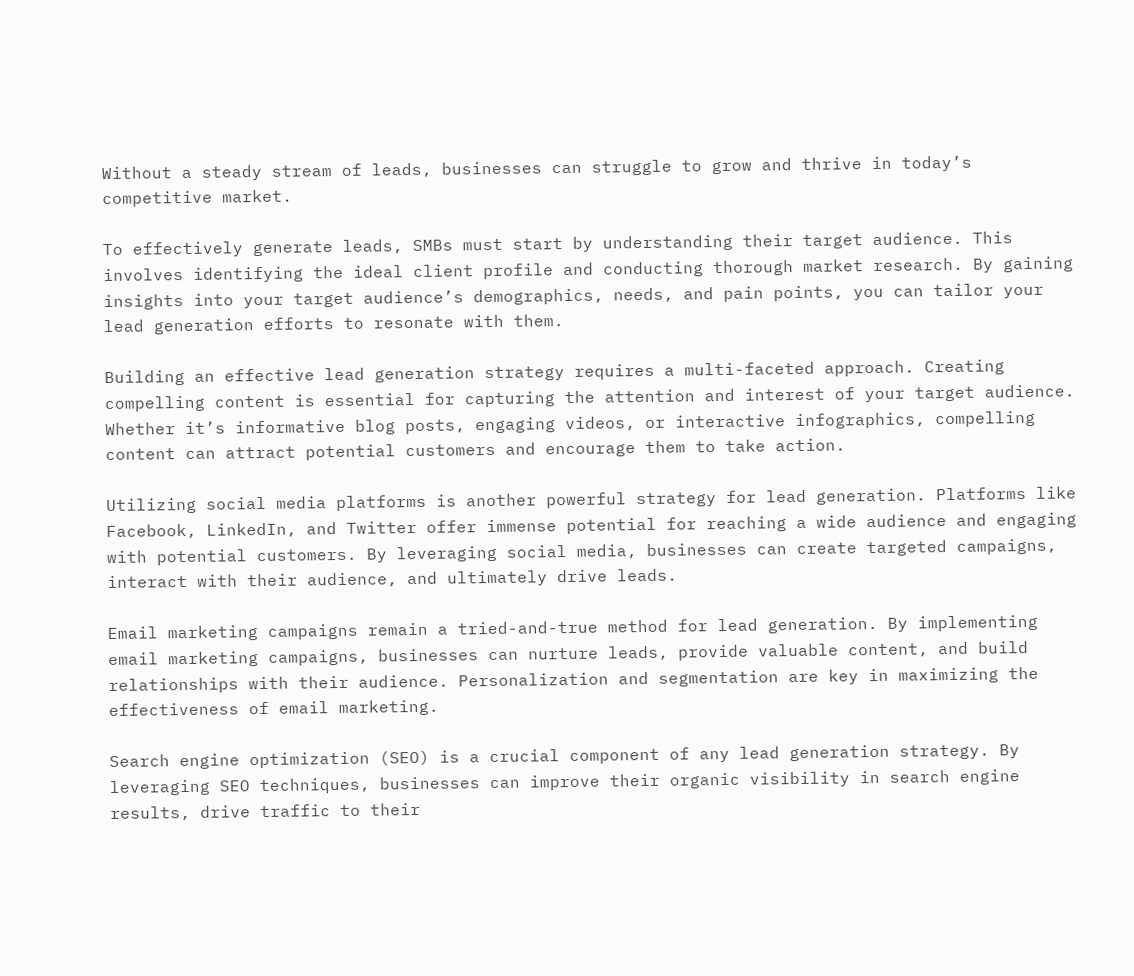Without a steady stream of leads, businesses can struggle to grow and thrive in today’s competitive market.

To effectively generate leads, SMBs must start by understanding their target audience. This involves identifying the ideal client profile and conducting thorough market research. By gaining insights into your target audience’s demographics, needs, and pain points, you can tailor your lead generation efforts to resonate with them.

Building an effective lead generation strategy requires a multi-faceted approach. Creating compelling content is essential for capturing the attention and interest of your target audience. Whether it’s informative blog posts, engaging videos, or interactive infographics, compelling content can attract potential customers and encourage them to take action.

Utilizing social media platforms is another powerful strategy for lead generation. Platforms like Facebook, LinkedIn, and Twitter offer immense potential for reaching a wide audience and engaging with potential customers. By leveraging social media, businesses can create targeted campaigns, interact with their audience, and ultimately drive leads.

Email marketing campaigns remain a tried-and-true method for lead generation. By implementing email marketing campaigns, businesses can nurture leads, provide valuable content, and build relationships with their audience. Personalization and segmentation are key in maximizing the effectiveness of email marketing.

Search engine optimization (SEO) is a crucial component of any lead generation strategy. By leveraging SEO techniques, businesses can improve their organic visibility in search engine results, drive traffic to their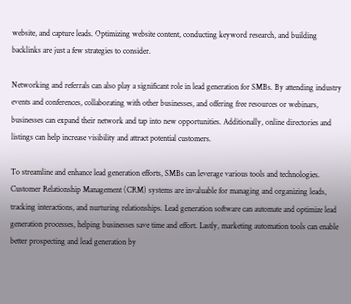website, and capture leads. Optimizing website content, conducting keyword research, and building backlinks are just a few strategies to consider.

Networking and referrals can also play a significant role in lead generation for SMBs. By attending industry events and conferences, collaborating with other businesses, and offering free resources or webinars, businesses can expand their network and tap into new opportunities. Additionally, online directories and listings can help increase visibility and attract potential customers.

To streamline and enhance lead generation efforts, SMBs can leverage various tools and technologies. Customer Relationship Management (CRM) systems are invaluable for managing and organizing leads, tracking interactions, and nurturing relationships. Lead generation software can automate and optimize lead generation processes, helping businesses save time and effort. Lastly, marketing automation tools can enable better prospecting and lead generation by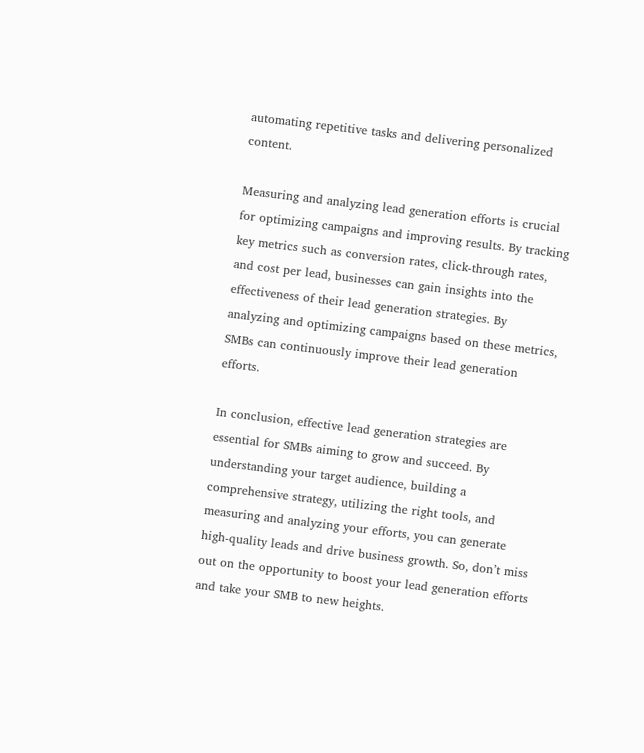automating repetitive tasks and delivering personalized content.

Measuring and analyzing lead generation efforts is crucial for optimizing campaigns and improving results. By tracking key metrics such as conversion rates, click-through rates, and cost per lead, businesses can gain insights into the effectiveness of their lead generation strategies. By analyzing and optimizing campaigns based on these metrics, SMBs can continuously improve their lead generation efforts.

In conclusion, effective lead generation strategies are essential for SMBs aiming to grow and succeed. By understanding your target audience, building a comprehensive strategy, utilizing the right tools, and measuring and analyzing your efforts, you can generate high-quality leads and drive business growth. So, don’t miss out on the opportunity to boost your lead generation efforts and take your SMB to new heights.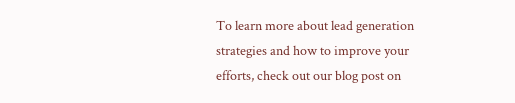To learn more about lead generation strategies and how to improve your efforts, check out our blog post on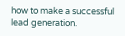how to make a successful lead generation.